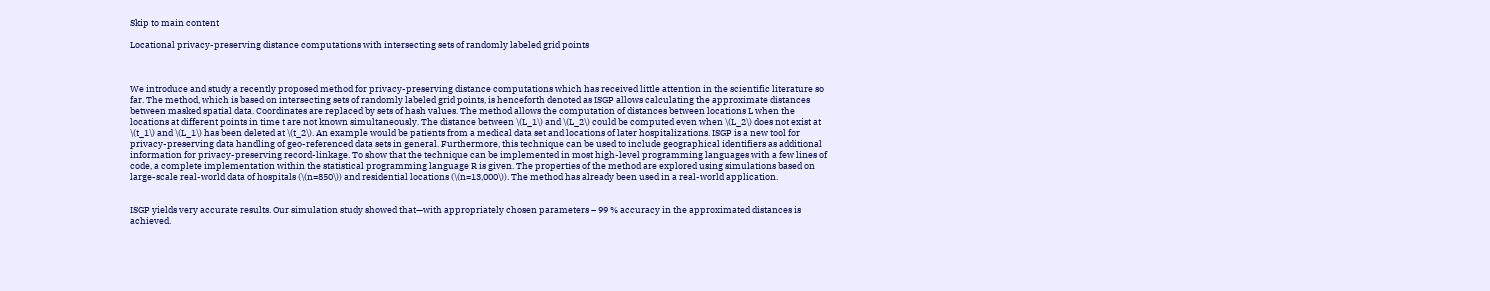Skip to main content

Locational privacy-preserving distance computations with intersecting sets of randomly labeled grid points



We introduce and study a recently proposed method for privacy-preserving distance computations which has received little attention in the scientific literature so far. The method, which is based on intersecting sets of randomly labeled grid points, is henceforth denoted as ISGP allows calculating the approximate distances between masked spatial data. Coordinates are replaced by sets of hash values. The method allows the computation of distances between locations L when the locations at different points in time t are not known simultaneously. The distance between \(L_1\) and \(L_2\) could be computed even when \(L_2\) does not exist at \(t_1\) and \(L_1\) has been deleted at \(t_2\). An example would be patients from a medical data set and locations of later hospitalizations. ISGP is a new tool for privacy-preserving data handling of geo-referenced data sets in general. Furthermore, this technique can be used to include geographical identifiers as additional information for privacy-preserving record-linkage. To show that the technique can be implemented in most high-level programming languages with a few lines of code, a complete implementation within the statistical programming language R is given. The properties of the method are explored using simulations based on large-scale real-world data of hospitals (\(n=850\)) and residential locations (\(n=13,000\)). The method has already been used in a real-world application.


ISGP yields very accurate results. Our simulation study showed that—with appropriately chosen parameters – 99 % accuracy in the approximated distances is achieved.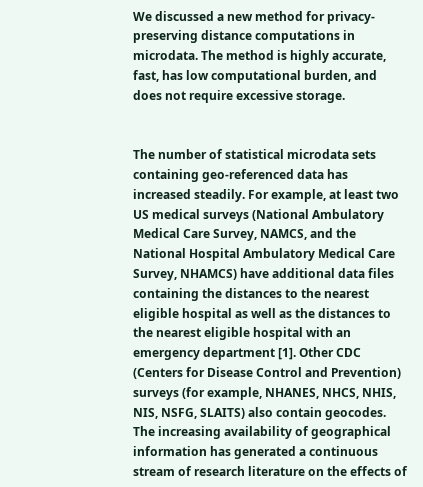We discussed a new method for privacy-preserving distance computations in microdata. The method is highly accurate, fast, has low computational burden, and does not require excessive storage.


The number of statistical microdata sets containing geo-referenced data has increased steadily. For example, at least two US medical surveys (National Ambulatory Medical Care Survey, NAMCS, and the National Hospital Ambulatory Medical Care Survey, NHAMCS) have additional data files containing the distances to the nearest eligible hospital as well as the distances to the nearest eligible hospital with an emergency department [1]. Other CDC (Centers for Disease Control and Prevention) surveys (for example, NHANES, NHCS, NHIS, NIS, NSFG, SLAITS) also contain geocodes. The increasing availability of geographical information has generated a continuous stream of research literature on the effects of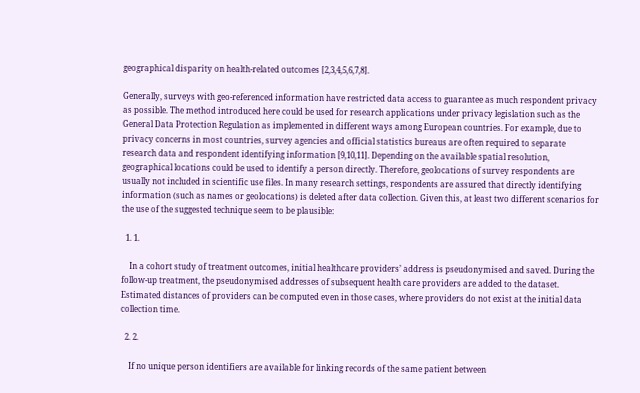geographical disparity on health-related outcomes [2,3,4,5,6,7,8].

Generally, surveys with geo-referenced information have restricted data access to guarantee as much respondent privacy as possible. The method introduced here could be used for research applications under privacy legislation such as the General Data Protection Regulation as implemented in different ways among European countries. For example, due to privacy concerns in most countries, survey agencies and official statistics bureaus are often required to separate research data and respondent identifying information [9,10,11]. Depending on the available spatial resolution, geographical locations could be used to identify a person directly. Therefore, geolocations of survey respondents are usually not included in scientific use files. In many research settings, respondents are assured that directly identifying information (such as names or geolocations) is deleted after data collection. Given this, at least two different scenarios for the use of the suggested technique seem to be plausible:

  1. 1.

    In a cohort study of treatment outcomes, initial healthcare providers’ address is pseudonymised and saved. During the follow-up treatment, the pseudonymised addresses of subsequent health care providers are added to the dataset. Estimated distances of providers can be computed even in those cases, where providers do not exist at the initial data collection time.

  2. 2.

    If no unique person identifiers are available for linking records of the same patient between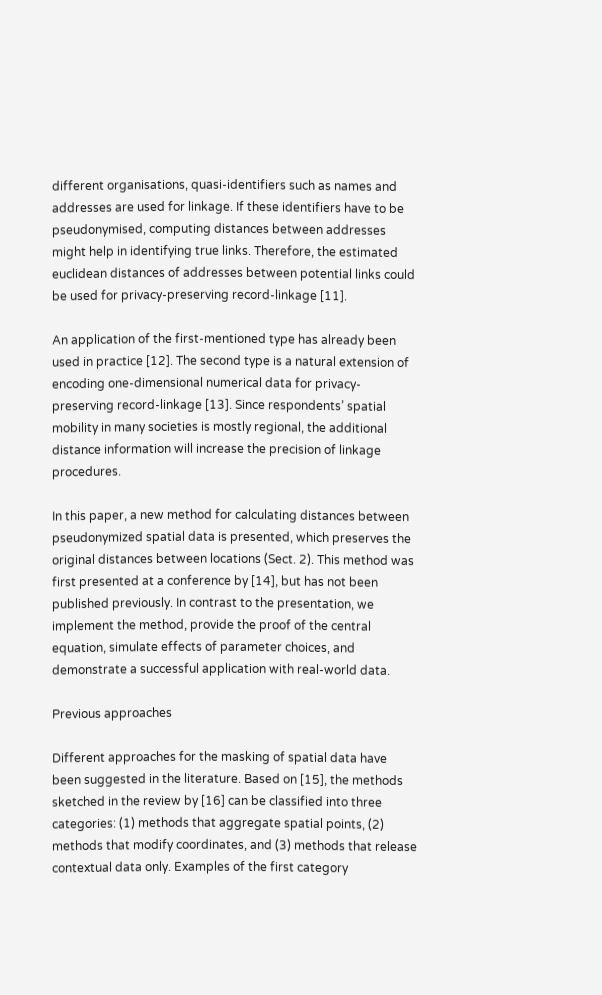different organisations, quasi-identifiers such as names and addresses are used for linkage. If these identifiers have to be pseudonymised, computing distances between addresses might help in identifying true links. Therefore, the estimated euclidean distances of addresses between potential links could be used for privacy-preserving record-linkage [11].

An application of the first-mentioned type has already been used in practice [12]. The second type is a natural extension of encoding one-dimensional numerical data for privacy-preserving record-linkage [13]. Since respondents’ spatial mobility in many societies is mostly regional, the additional distance information will increase the precision of linkage procedures.

In this paper, a new method for calculating distances between pseudonymized spatial data is presented, which preserves the original distances between locations (Sect. 2). This method was first presented at a conference by [14], but has not been published previously. In contrast to the presentation, we implement the method, provide the proof of the central equation, simulate effects of parameter choices, and demonstrate a successful application with real-world data.

Previous approaches

Different approaches for the masking of spatial data have been suggested in the literature. Based on [15], the methods sketched in the review by [16] can be classified into three categories: (1) methods that aggregate spatial points, (2) methods that modify coordinates, and (3) methods that release contextual data only. Examples of the first category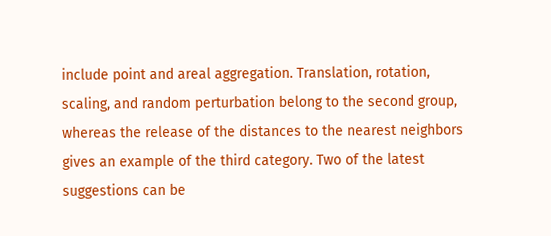include point and areal aggregation. Translation, rotation, scaling, and random perturbation belong to the second group, whereas the release of the distances to the nearest neighbors gives an example of the third category. Two of the latest suggestions can be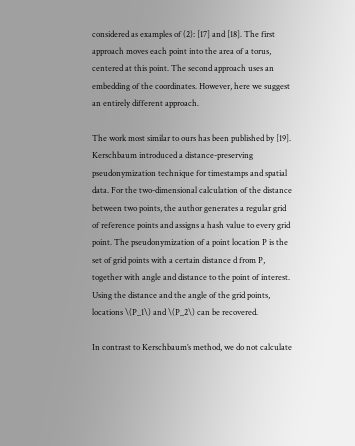considered as examples of (2): [17] and [18]. The first approach moves each point into the area of a torus, centered at this point. The second approach uses an embedding of the coordinates. However, here we suggest an entirely different approach.

The work most similar to ours has been published by [19]. Kerschbaum introduced a distance-preserving pseudonymization technique for timestamps and spatial data. For the two-dimensional calculation of the distance between two points, the author generates a regular grid of reference points and assigns a hash value to every grid point. The pseudonymization of a point location P is the set of grid points with a certain distance d from P, together with angle and distance to the point of interest. Using the distance and the angle of the grid points, locations \(P_1\) and \(P_2\) can be recovered.

In contrast to Kerschbaum’s method, we do not calculate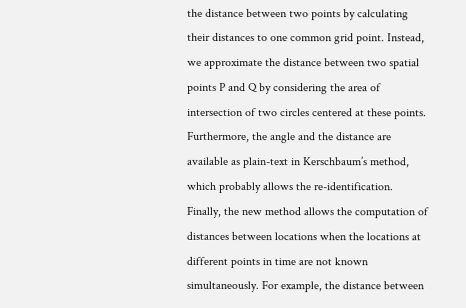the distance between two points by calculating their distances to one common grid point. Instead, we approximate the distance between two spatial points P and Q by considering the area of intersection of two circles centered at these points. Furthermore, the angle and the distance are available as plain-text in Kerschbaum’s method, which probably allows the re-identification. Finally, the new method allows the computation of distances between locations when the locations at different points in time are not known simultaneously. For example, the distance between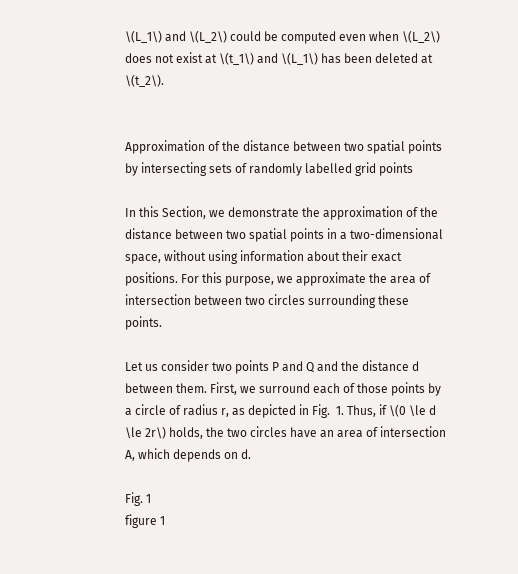\(L_1\) and \(L_2\) could be computed even when \(L_2\) does not exist at \(t_1\) and \(L_1\) has been deleted at \(t_2\).


Approximation of the distance between two spatial points by intersecting sets of randomly labelled grid points

In this Section, we demonstrate the approximation of the distance between two spatial points in a two-dimensional space, without using information about their exact positions. For this purpose, we approximate the area of intersection between two circles surrounding these points.

Let us consider two points P and Q and the distance d between them. First, we surround each of those points by a circle of radius r, as depicted in Fig.  1. Thus, if \(0 \le d \le 2r\) holds, the two circles have an area of intersection A, which depends on d.

Fig. 1
figure 1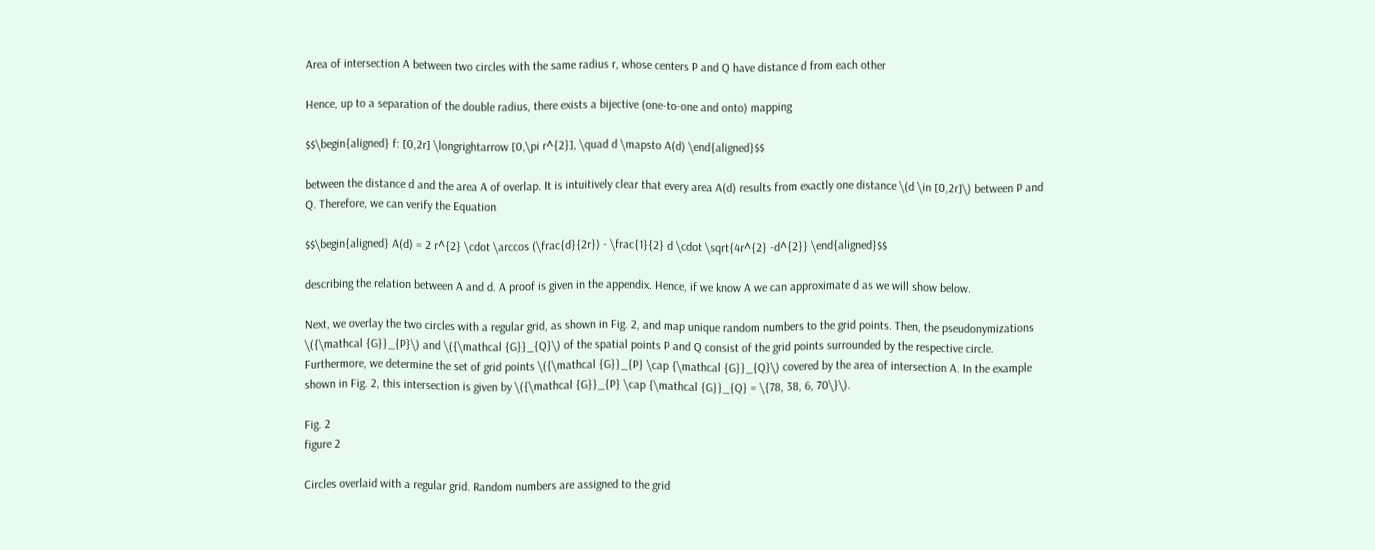Area of intersection A between two circles with the same radius r, whose centers P and Q have distance d from each other

Hence, up to a separation of the double radius, there exists a bijective (one-to-one and onto) mapping

$$\begin{aligned} f: [0,2r] \longrightarrow [0,\pi r^{2}], \quad d \mapsto A(d) \end{aligned}$$

between the distance d and the area A of overlap. It is intuitively clear that every area A(d) results from exactly one distance \(d \in [0,2r]\) between P and Q. Therefore, we can verify the Equation

$$\begin{aligned} A(d) = 2 r^{2} \cdot \arccos (\frac{d}{2r}) - \frac{1}{2} d \cdot \sqrt{4r^{2} -d^{2}} \end{aligned}$$

describing the relation between A and d. A proof is given in the appendix. Hence, if we know A we can approximate d as we will show below.

Next, we overlay the two circles with a regular grid, as shown in Fig. 2, and map unique random numbers to the grid points. Then, the pseudonymizations \({\mathcal {G}}_{P}\) and \({\mathcal {G}}_{Q}\) of the spatial points P and Q consist of the grid points surrounded by the respective circle. Furthermore, we determine the set of grid points \({\mathcal {G}}_{P} \cap {\mathcal {G}}_{Q}\) covered by the area of intersection A. In the example shown in Fig. 2, this intersection is given by \({\mathcal {G}}_{P} \cap {\mathcal {G}}_{Q} = \{78, 38, 6, 70\}\).

Fig. 2
figure 2

Circles overlaid with a regular grid. Random numbers are assigned to the grid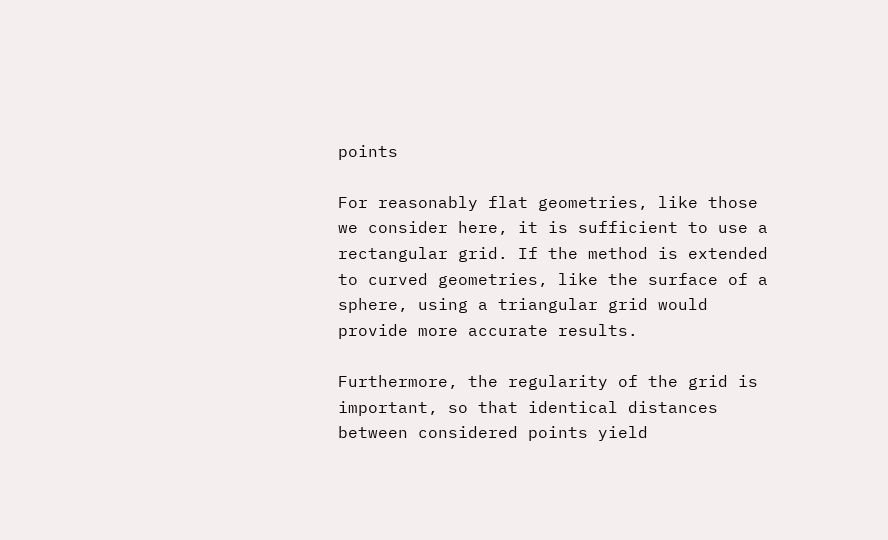points

For reasonably flat geometries, like those we consider here, it is sufficient to use a rectangular grid. If the method is extended to curved geometries, like the surface of a sphere, using a triangular grid would provide more accurate results.

Furthermore, the regularity of the grid is important, so that identical distances between considered points yield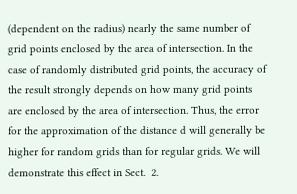(dependent on the radius) nearly the same number of grid points enclosed by the area of intersection. In the case of randomly distributed grid points, the accuracy of the result strongly depends on how many grid points are enclosed by the area of intersection. Thus, the error for the approximation of the distance d will generally be higher for random grids than for regular grids. We will demonstrate this effect in Sect.  2.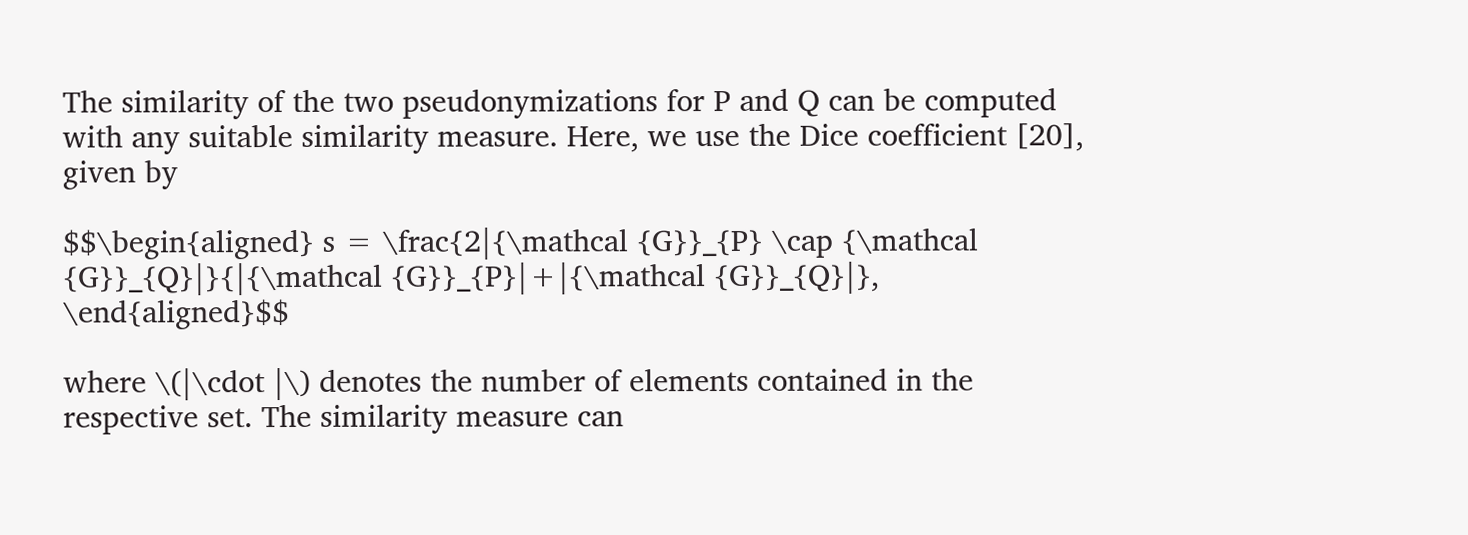The similarity of the two pseudonymizations for P and Q can be computed with any suitable similarity measure. Here, we use the Dice coefficient [20], given by

$$\begin{aligned} s = \frac{2|{\mathcal {G}}_{P} \cap {\mathcal {G}}_{Q}|}{|{\mathcal {G}}_{P}|+|{\mathcal {G}}_{Q}|}, \end{aligned}$$

where \(|\cdot |\) denotes the number of elements contained in the respective set. The similarity measure can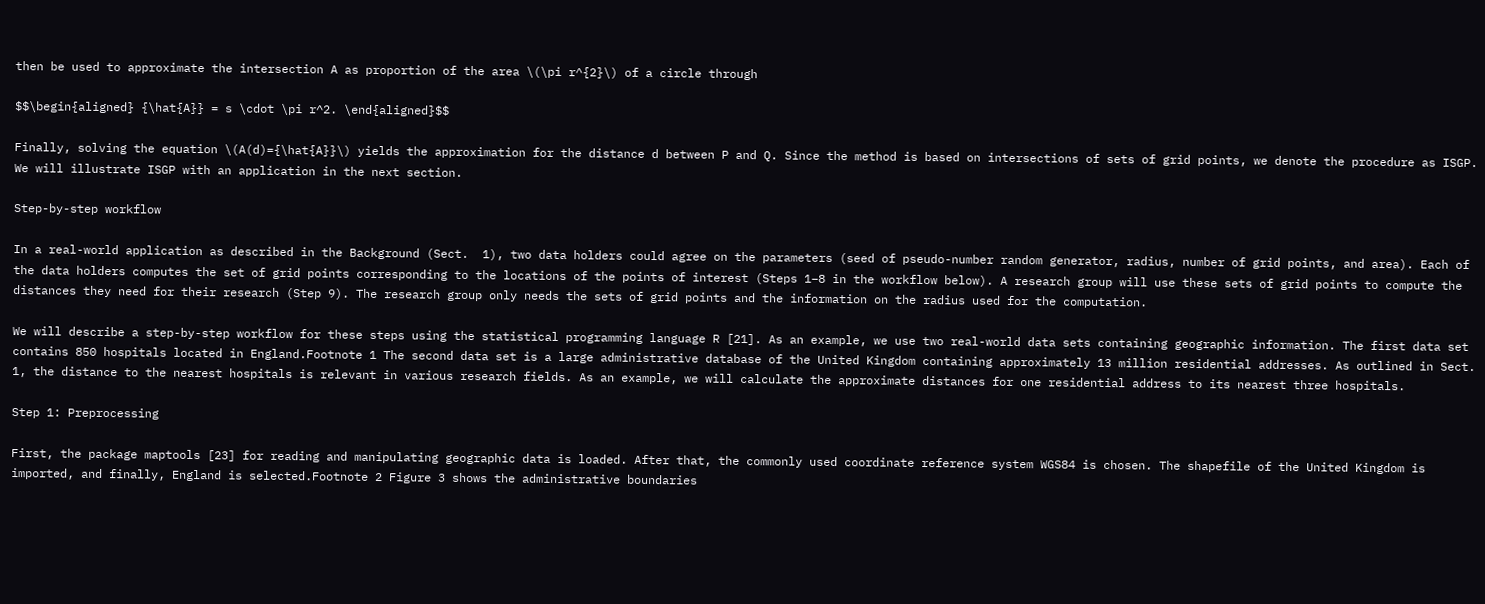then be used to approximate the intersection A as proportion of the area \(\pi r^{2}\) of a circle through

$$\begin{aligned} {\hat{A}} = s \cdot \pi r^2. \end{aligned}$$

Finally, solving the equation \(A(d)={\hat{A}}\) yields the approximation for the distance d between P and Q. Since the method is based on intersections of sets of grid points, we denote the procedure as ISGP. We will illustrate ISGP with an application in the next section.

Step-by-step workflow

In a real-world application as described in the Background (Sect.  1), two data holders could agree on the parameters (seed of pseudo-number random generator, radius, number of grid points, and area). Each of the data holders computes the set of grid points corresponding to the locations of the points of interest (Steps 1–8 in the workflow below). A research group will use these sets of grid points to compute the distances they need for their research (Step 9). The research group only needs the sets of grid points and the information on the radius used for the computation.

We will describe a step-by-step workflow for these steps using the statistical programming language R [21]. As an example, we use two real-world data sets containing geographic information. The first data set contains 850 hospitals located in England.Footnote 1 The second data set is a large administrative database of the United Kingdom containing approximately 13 million residential addresses. As outlined in Sect. 1, the distance to the nearest hospitals is relevant in various research fields. As an example, we will calculate the approximate distances for one residential address to its nearest three hospitals.

Step 1: Preprocessing

First, the package maptools [23] for reading and manipulating geographic data is loaded. After that, the commonly used coordinate reference system WGS84 is chosen. The shapefile of the United Kingdom is imported, and finally, England is selected.Footnote 2 Figure 3 shows the administrative boundaries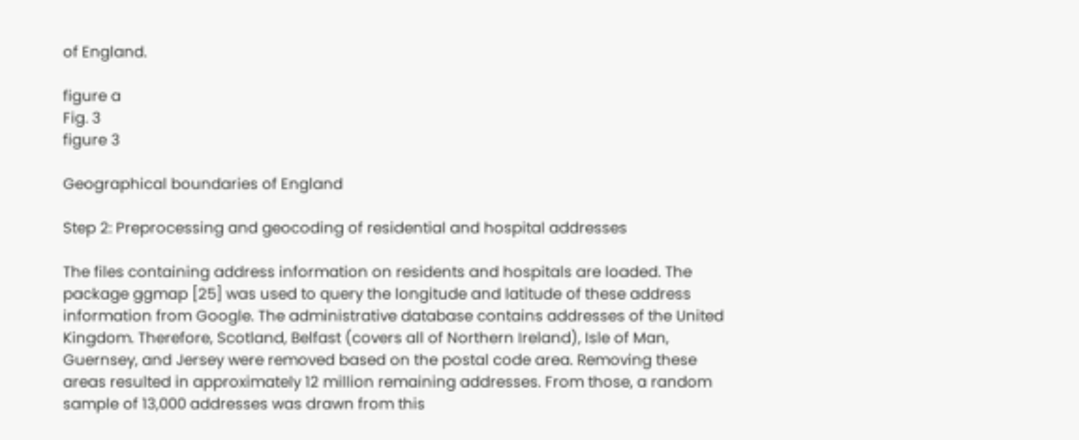of England.

figure a
Fig. 3
figure 3

Geographical boundaries of England

Step 2: Preprocessing and geocoding of residential and hospital addresses

The files containing address information on residents and hospitals are loaded. The package ggmap [25] was used to query the longitude and latitude of these address information from Google. The administrative database contains addresses of the United Kingdom. Therefore, Scotland, Belfast (covers all of Northern Ireland), Isle of Man, Guernsey, and Jersey were removed based on the postal code area. Removing these areas resulted in approximately 12 million remaining addresses. From those, a random sample of 13,000 addresses was drawn from this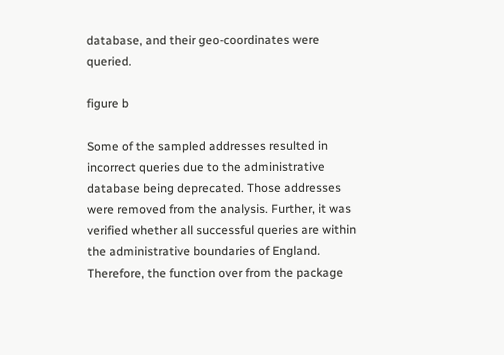database, and their geo-coordinates were queried.

figure b

Some of the sampled addresses resulted in incorrect queries due to the administrative database being deprecated. Those addresses were removed from the analysis. Further, it was verified whether all successful queries are within the administrative boundaries of England. Therefore, the function over from the package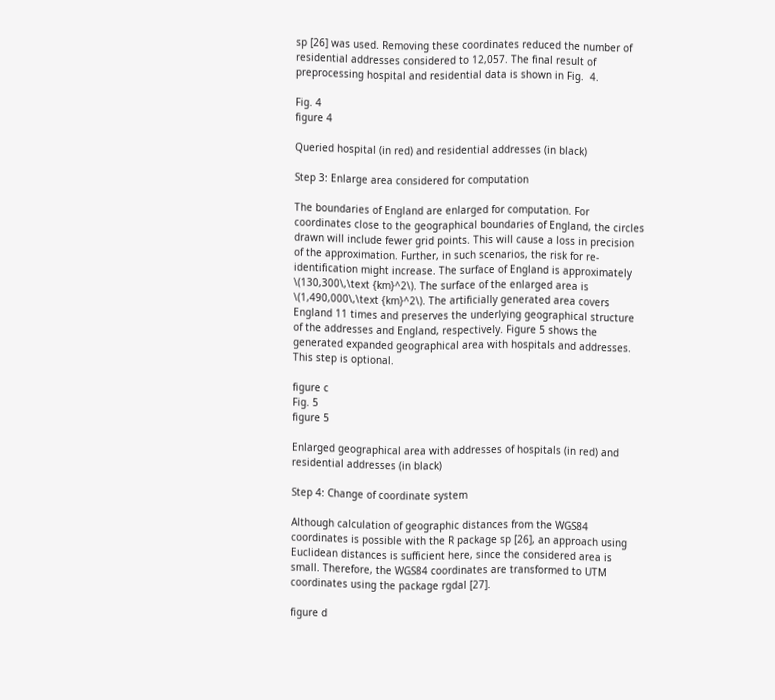sp [26] was used. Removing these coordinates reduced the number of residential addresses considered to 12,057. The final result of preprocessing hospital and residential data is shown in Fig.  4.

Fig. 4
figure 4

Queried hospital (in red) and residential addresses (in black)

Step 3: Enlarge area considered for computation

The boundaries of England are enlarged for computation. For coordinates close to the geographical boundaries of England, the circles drawn will include fewer grid points. This will cause a loss in precision of the approximation. Further, in such scenarios, the risk for re-identification might increase. The surface of England is approximately \(130,300\,\text {km}^2\). The surface of the enlarged area is \(1,490,000\,\text {km}^2\). The artificially generated area covers England 11 times and preserves the underlying geographical structure of the addresses and England, respectively. Figure 5 shows the generated expanded geographical area with hospitals and addresses. This step is optional.

figure c
Fig. 5
figure 5

Enlarged geographical area with addresses of hospitals (in red) and residential addresses (in black)

Step 4: Change of coordinate system

Although calculation of geographic distances from the WGS84 coordinates is possible with the R package sp [26], an approach using Euclidean distances is sufficient here, since the considered area is small. Therefore, the WGS84 coordinates are transformed to UTM coordinates using the package rgdal [27].

figure d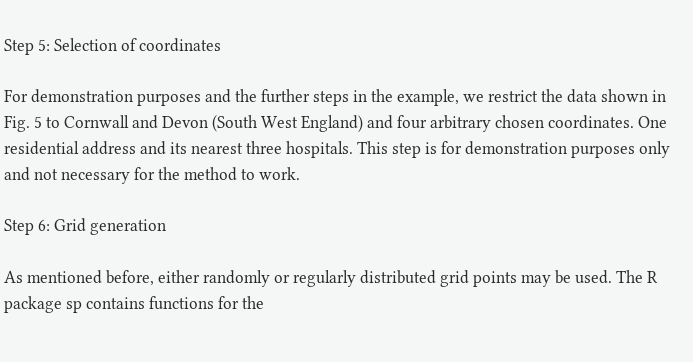Step 5: Selection of coordinates

For demonstration purposes and the further steps in the example, we restrict the data shown in Fig. 5 to Cornwall and Devon (South West England) and four arbitrary chosen coordinates. One residential address and its nearest three hospitals. This step is for demonstration purposes only and not necessary for the method to work.

Step 6: Grid generation

As mentioned before, either randomly or regularly distributed grid points may be used. The R package sp contains functions for the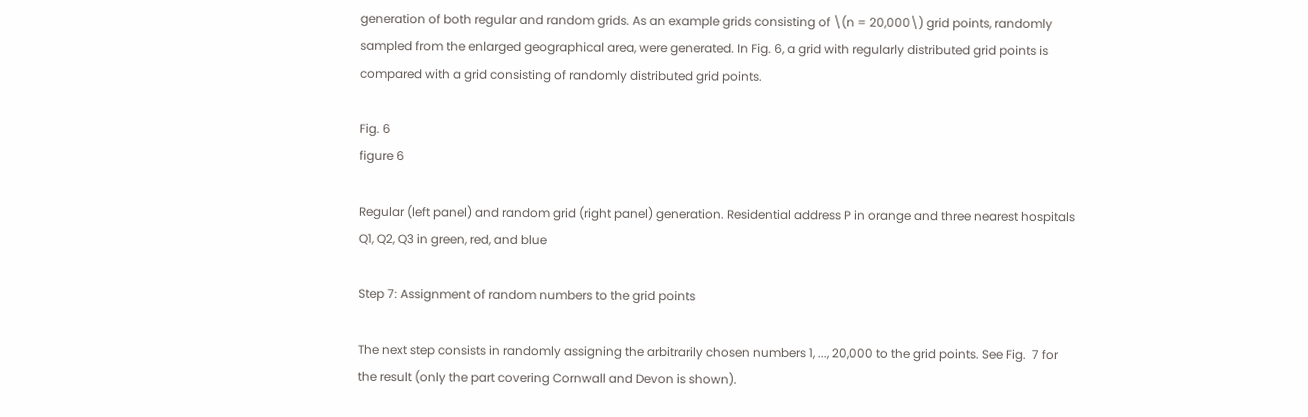generation of both regular and random grids. As an example grids consisting of \(n = 20,000\) grid points, randomly sampled from the enlarged geographical area, were generated. In Fig. 6, a grid with regularly distributed grid points is compared with a grid consisting of randomly distributed grid points.

Fig. 6
figure 6

Regular (left panel) and random grid (right panel) generation. Residential address P in orange and three nearest hospitals Q1, Q2, Q3 in green, red, and blue

Step 7: Assignment of random numbers to the grid points

The next step consists in randomly assigning the arbitrarily chosen numbers 1, ..., 20,000 to the grid points. See Fig.  7 for the result (only the part covering Cornwall and Devon is shown).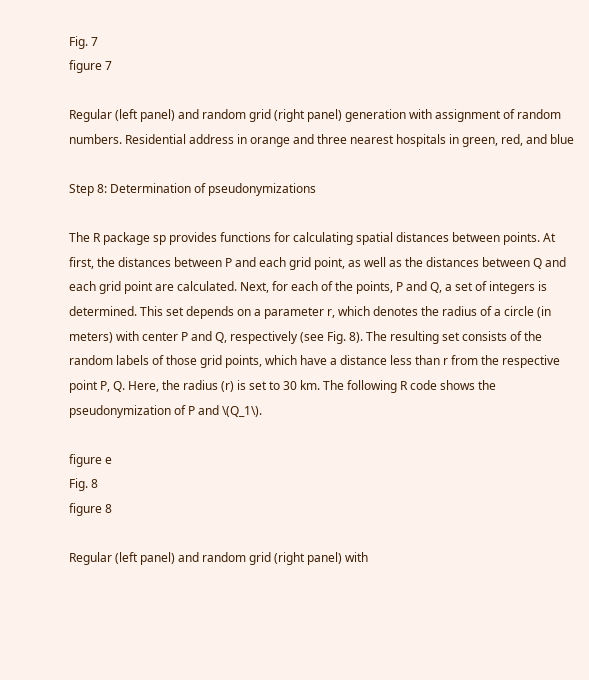Fig. 7
figure 7

Regular (left panel) and random grid (right panel) generation with assignment of random numbers. Residential address in orange and three nearest hospitals in green, red, and blue

Step 8: Determination of pseudonymizations

The R package sp provides functions for calculating spatial distances between points. At first, the distances between P and each grid point, as well as the distances between Q and each grid point are calculated. Next, for each of the points, P and Q, a set of integers is determined. This set depends on a parameter r, which denotes the radius of a circle (in meters) with center P and Q, respectively (see Fig. 8). The resulting set consists of the random labels of those grid points, which have a distance less than r from the respective point P, Q. Here, the radius (r) is set to 30 km. The following R code shows the pseudonymization of P and \(Q_1\).

figure e
Fig. 8
figure 8

Regular (left panel) and random grid (right panel) with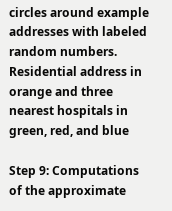circles around example addresses with labeled random numbers. Residential address in orange and three nearest hospitals in green, red, and blue

Step 9: Computations of the approximate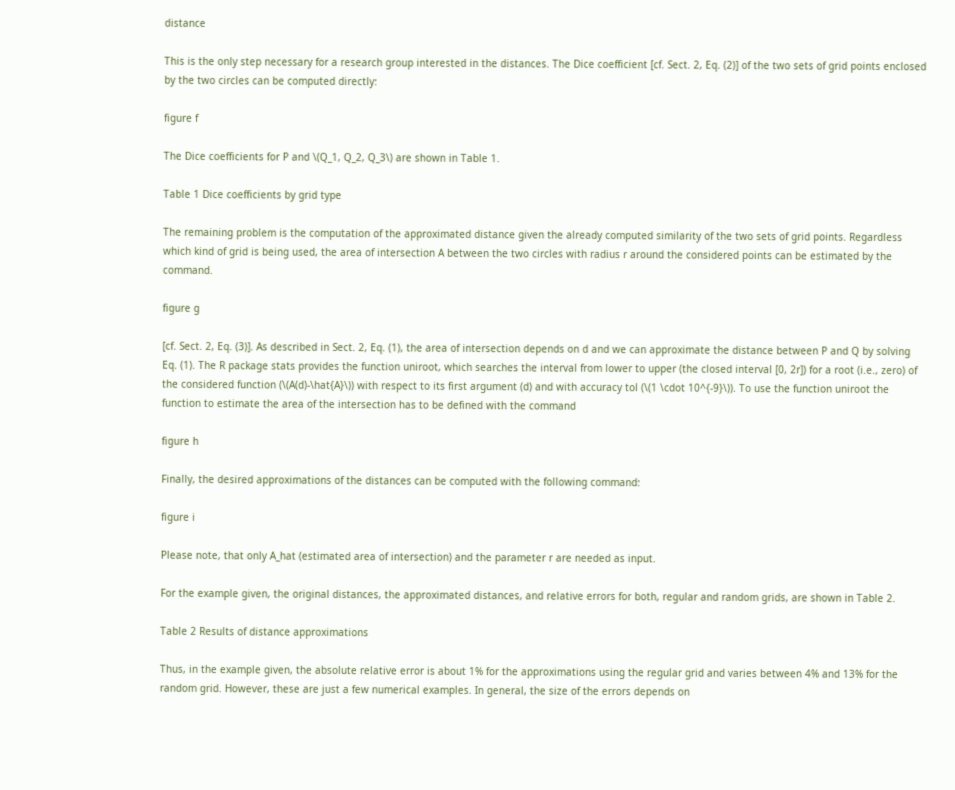distance

This is the only step necessary for a research group interested in the distances. The Dice coefficient [cf. Sect. 2, Eq. (2)] of the two sets of grid points enclosed by the two circles can be computed directly:

figure f

The Dice coefficients for P and \(Q_1, Q_2, Q_3\) are shown in Table 1.

Table 1 Dice coefficients by grid type

The remaining problem is the computation of the approximated distance given the already computed similarity of the two sets of grid points. Regardless which kind of grid is being used, the area of intersection A between the two circles with radius r around the considered points can be estimated by the command.

figure g

[cf. Sect. 2, Eq. (3)]. As described in Sect. 2, Eq. (1), the area of intersection depends on d and we can approximate the distance between P and Q by solving Eq. (1). The R package stats provides the function uniroot, which searches the interval from lower to upper (the closed interval [0, 2r]) for a root (i.e., zero) of the considered function (\(A(d)-\hat{A}\)) with respect to its first argument (d) and with accuracy tol (\(1 \cdot 10^{-9}\)). To use the function uniroot the function to estimate the area of the intersection has to be defined with the command

figure h

Finally, the desired approximations of the distances can be computed with the following command:

figure i

Please note, that only A_hat (estimated area of intersection) and the parameter r are needed as input.

For the example given, the original distances, the approximated distances, and relative errors for both, regular and random grids, are shown in Table 2.

Table 2 Results of distance approximations

Thus, in the example given, the absolute relative error is about 1% for the approximations using the regular grid and varies between 4% and 13% for the random grid. However, these are just a few numerical examples. In general, the size of the errors depends on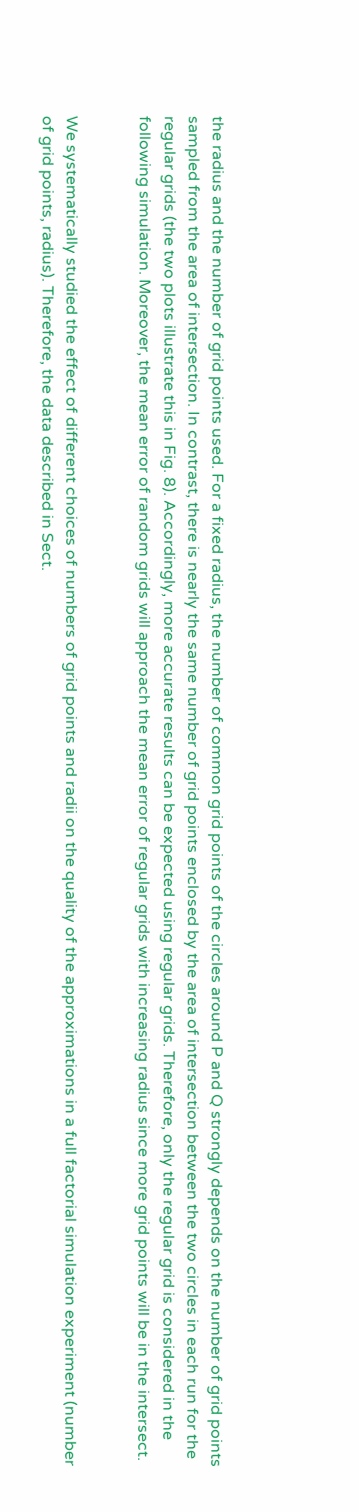the radius and the number of grid points used. For a fixed radius, the number of common grid points of the circles around P and Q strongly depends on the number of grid points sampled from the area of intersection. In contrast, there is nearly the same number of grid points enclosed by the area of intersection between the two circles in each run for the regular grids (the two plots illustrate this in Fig. 8). Accordingly, more accurate results can be expected using regular grids. Therefore, only the regular grid is considered in the following simulation. Moreover, the mean error of random grids will approach the mean error of regular grids with increasing radius since more grid points will be in the intersect.


We systematically studied the effect of different choices of numbers of grid points and radii on the quality of the approximations in a full factorial simulation experiment (number of grid points, radius). Therefore, the data described in Sect.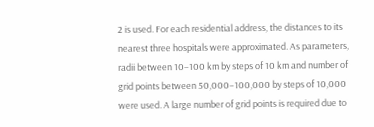2 is used. For each residential address, the distances to its nearest three hospitals were approximated. As parameters, radii between 10–100 km by steps of 10 km and number of grid points between 50,000–100,000 by steps of 10,000 were used. A large number of grid points is required due to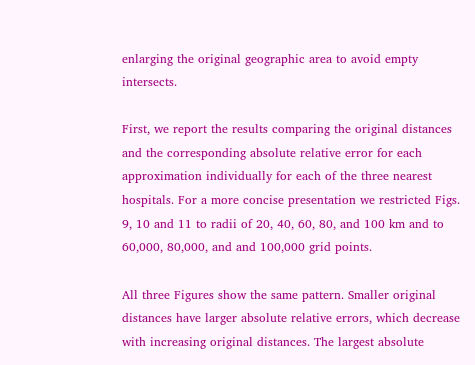enlarging the original geographic area to avoid empty intersects.

First, we report the results comparing the original distances and the corresponding absolute relative error for each approximation individually for each of the three nearest hospitals. For a more concise presentation we restricted Figs. 9, 10 and 11 to radii of 20, 40, 60, 80, and 100 km and to 60,000, 80,000, and and 100,000 grid points.

All three Figures show the same pattern. Smaller original distances have larger absolute relative errors, which decrease with increasing original distances. The largest absolute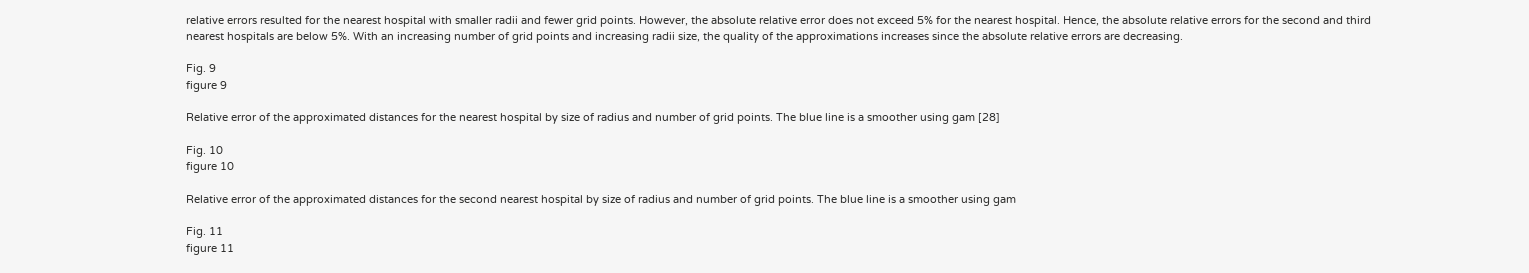relative errors resulted for the nearest hospital with smaller radii and fewer grid points. However, the absolute relative error does not exceed 5% for the nearest hospital. Hence, the absolute relative errors for the second and third nearest hospitals are below 5%. With an increasing number of grid points and increasing radii size, the quality of the approximations increases since the absolute relative errors are decreasing.

Fig. 9
figure 9

Relative error of the approximated distances for the nearest hospital by size of radius and number of grid points. The blue line is a smoother using gam [28]

Fig. 10
figure 10

Relative error of the approximated distances for the second nearest hospital by size of radius and number of grid points. The blue line is a smoother using gam

Fig. 11
figure 11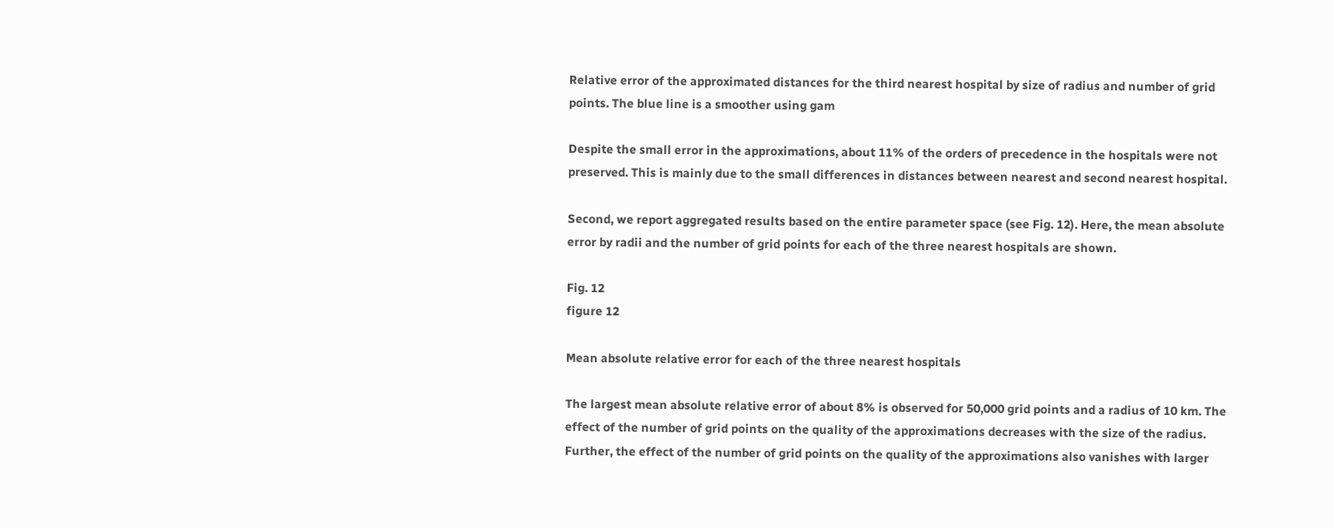Relative error of the approximated distances for the third nearest hospital by size of radius and number of grid points. The blue line is a smoother using gam

Despite the small error in the approximations, about 11% of the orders of precedence in the hospitals were not preserved. This is mainly due to the small differences in distances between nearest and second nearest hospital.

Second, we report aggregated results based on the entire parameter space (see Fig. 12). Here, the mean absolute error by radii and the number of grid points for each of the three nearest hospitals are shown.

Fig. 12
figure 12

Mean absolute relative error for each of the three nearest hospitals

The largest mean absolute relative error of about 8% is observed for 50,000 grid points and a radius of 10 km. The effect of the number of grid points on the quality of the approximations decreases with the size of the radius. Further, the effect of the number of grid points on the quality of the approximations also vanishes with larger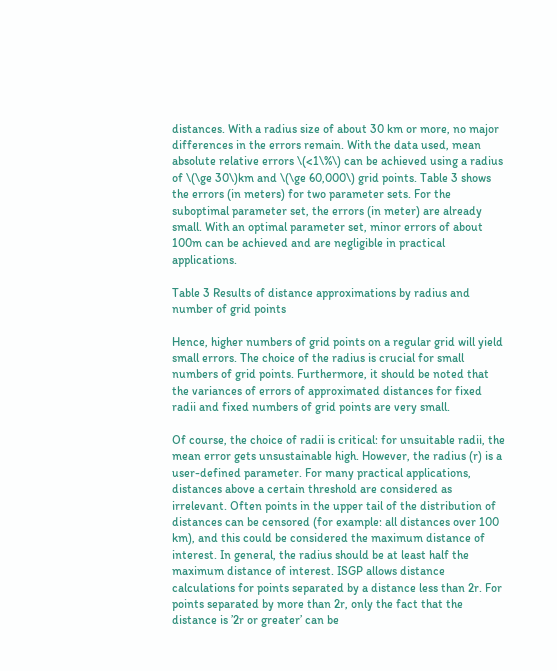distances. With a radius size of about 30 km or more, no major differences in the errors remain. With the data used, mean absolute relative errors \(<1\%\) can be achieved using a radius of \(\ge 30\)km and \(\ge 60,000\) grid points. Table 3 shows the errors (in meters) for two parameter sets. For the suboptimal parameter set, the errors (in meter) are already small. With an optimal parameter set, minor errors of about 100m can be achieved and are negligible in practical applications.

Table 3 Results of distance approximations by radius and number of grid points

Hence, higher numbers of grid points on a regular grid will yield small errors. The choice of the radius is crucial for small numbers of grid points. Furthermore, it should be noted that the variances of errors of approximated distances for fixed radii and fixed numbers of grid points are very small.

Of course, the choice of radii is critical: for unsuitable radii, the mean error gets unsustainable high. However, the radius (r) is a user-defined parameter. For many practical applications, distances above a certain threshold are considered as irrelevant. Often points in the upper tail of the distribution of distances can be censored (for example: all distances over 100 km), and this could be considered the maximum distance of interest. In general, the radius should be at least half the maximum distance of interest. ISGP allows distance calculations for points separated by a distance less than 2r. For points separated by more than 2r, only the fact that the distance is ’2r or greater’ can be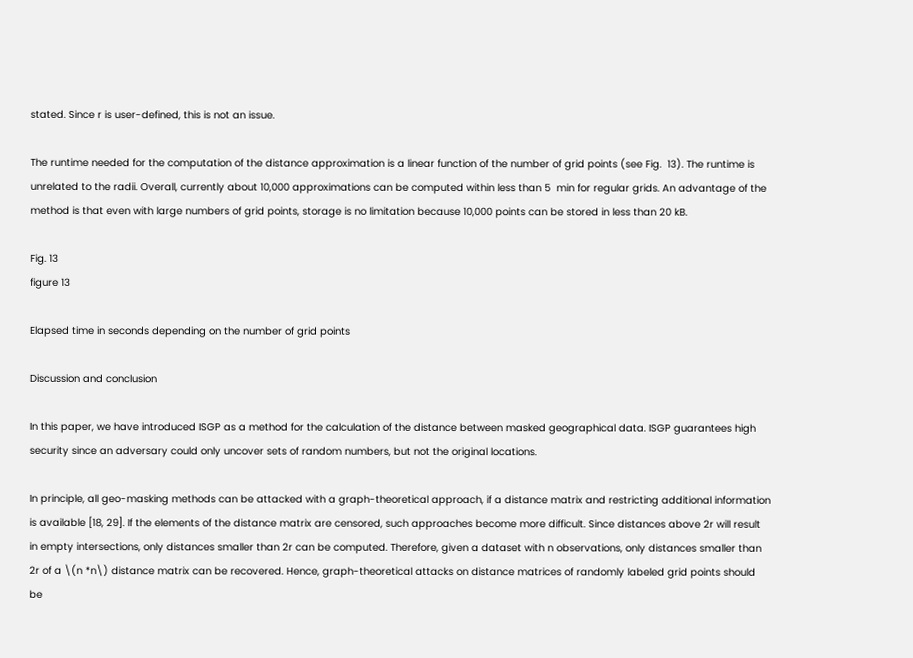stated. Since r is user-defined, this is not an issue.

The runtime needed for the computation of the distance approximation is a linear function of the number of grid points (see Fig.  13). The runtime is unrelated to the radii. Overall, currently about 10,000 approximations can be computed within less than 5  min for regular grids. An advantage of the method is that even with large numbers of grid points, storage is no limitation because 10,000 points can be stored in less than 20 kB.

Fig. 13
figure 13

Elapsed time in seconds depending on the number of grid points

Discussion and conclusion

In this paper, we have introduced ISGP as a method for the calculation of the distance between masked geographical data. ISGP guarantees high security since an adversary could only uncover sets of random numbers, but not the original locations.

In principle, all geo-masking methods can be attacked with a graph-theoretical approach, if a distance matrix and restricting additional information is available [18, 29]. If the elements of the distance matrix are censored, such approaches become more difficult. Since distances above 2r will result in empty intersections, only distances smaller than 2r can be computed. Therefore, given a dataset with n observations, only distances smaller than 2r of a \(n *n\) distance matrix can be recovered. Hence, graph-theoretical attacks on distance matrices of randomly labeled grid points should be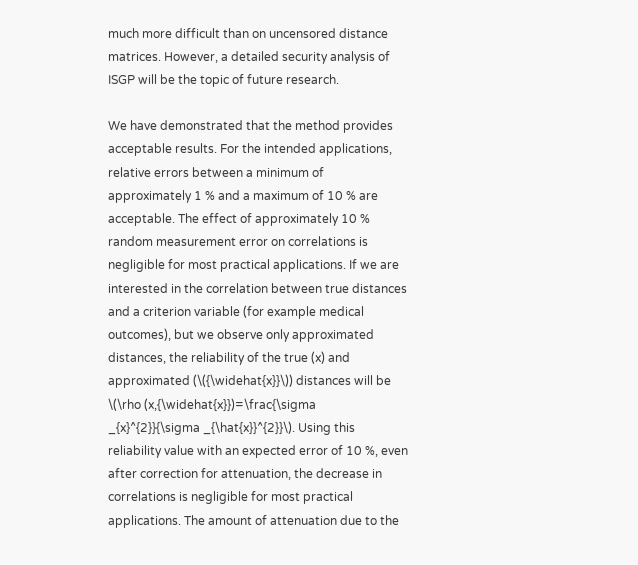much more difficult than on uncensored distance matrices. However, a detailed security analysis of ISGP will be the topic of future research.

We have demonstrated that the method provides acceptable results. For the intended applications, relative errors between a minimum of approximately 1 % and a maximum of 10 % are acceptable. The effect of approximately 10 % random measurement error on correlations is negligible for most practical applications. If we are interested in the correlation between true distances and a criterion variable (for example medical outcomes), but we observe only approximated distances, the reliability of the true (x) and approximated (\({\widehat{x}}\)) distances will be \(\rho (x,{\widehat{x}})=\frac{\sigma _{x}^{2}}{\sigma _{\hat{x}}^{2}}\). Using this reliability value with an expected error of 10 %, even after correction for attenuation, the decrease in correlations is negligible for most practical applications. The amount of attenuation due to the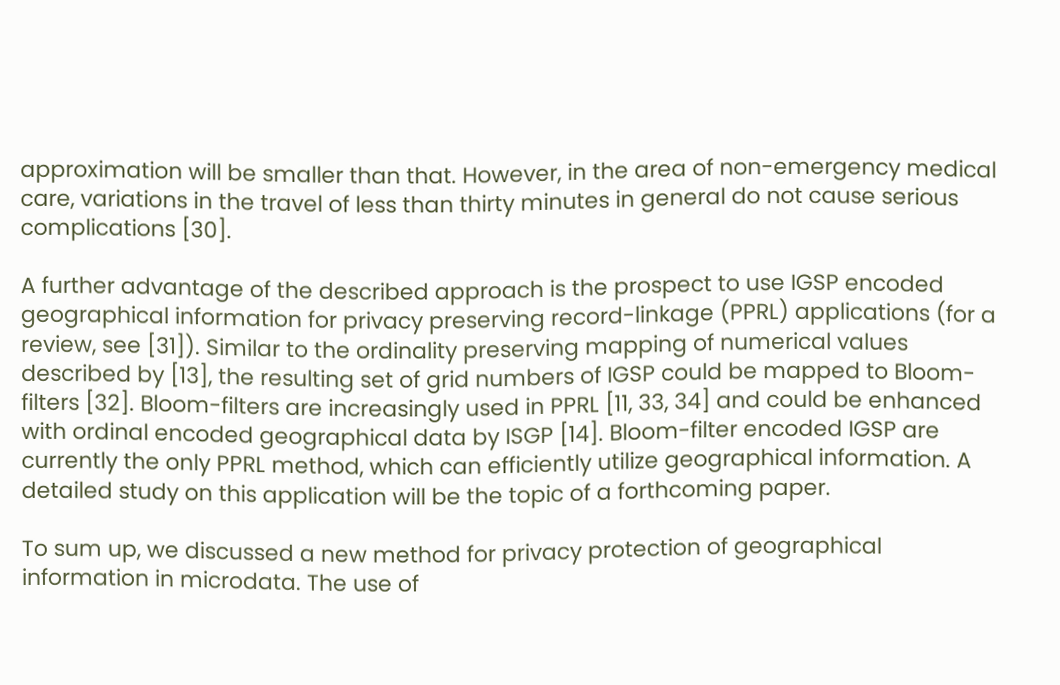approximation will be smaller than that. However, in the area of non-emergency medical care, variations in the travel of less than thirty minutes in general do not cause serious complications [30].

A further advantage of the described approach is the prospect to use IGSP encoded geographical information for privacy preserving record-linkage (PPRL) applications (for a review, see [31]). Similar to the ordinality preserving mapping of numerical values described by [13], the resulting set of grid numbers of IGSP could be mapped to Bloom-filters [32]. Bloom-filters are increasingly used in PPRL [11, 33, 34] and could be enhanced with ordinal encoded geographical data by ISGP [14]. Bloom-filter encoded IGSP are currently the only PPRL method, which can efficiently utilize geographical information. A detailed study on this application will be the topic of a forthcoming paper.

To sum up, we discussed a new method for privacy protection of geographical information in microdata. The use of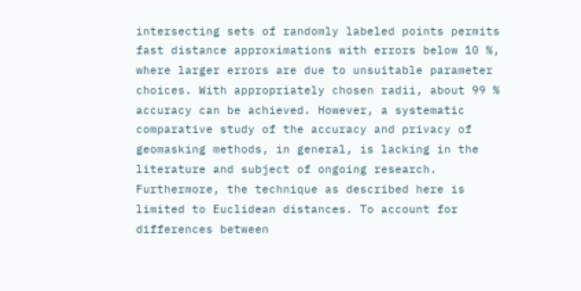intersecting sets of randomly labeled points permits fast distance approximations with errors below 10 %, where larger errors are due to unsuitable parameter choices. With appropriately chosen radii, about 99 % accuracy can be achieved. However, a systematic comparative study of the accuracy and privacy of geomasking methods, in general, is lacking in the literature and subject of ongoing research. Furthermore, the technique as described here is limited to Euclidean distances. To account for differences between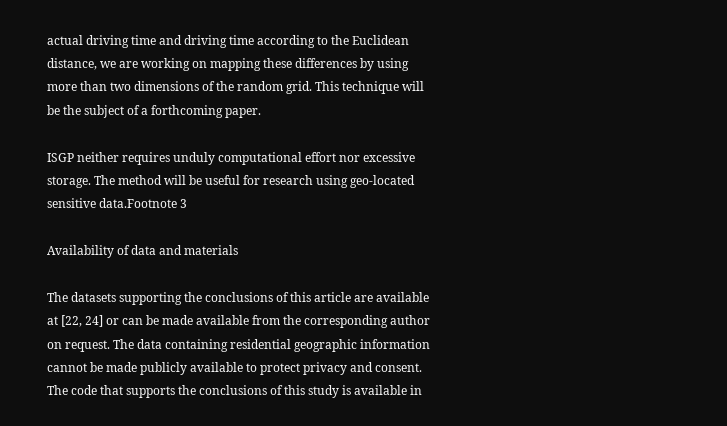actual driving time and driving time according to the Euclidean distance, we are working on mapping these differences by using more than two dimensions of the random grid. This technique will be the subject of a forthcoming paper.

ISGP neither requires unduly computational effort nor excessive storage. The method will be useful for research using geo-located sensitive data.Footnote 3

Availability of data and materials

The datasets supporting the conclusions of this article are available at [22, 24] or can be made available from the corresponding author on request. The data containing residential geographic information cannot be made publicly available to protect privacy and consent. The code that supports the conclusions of this study is available in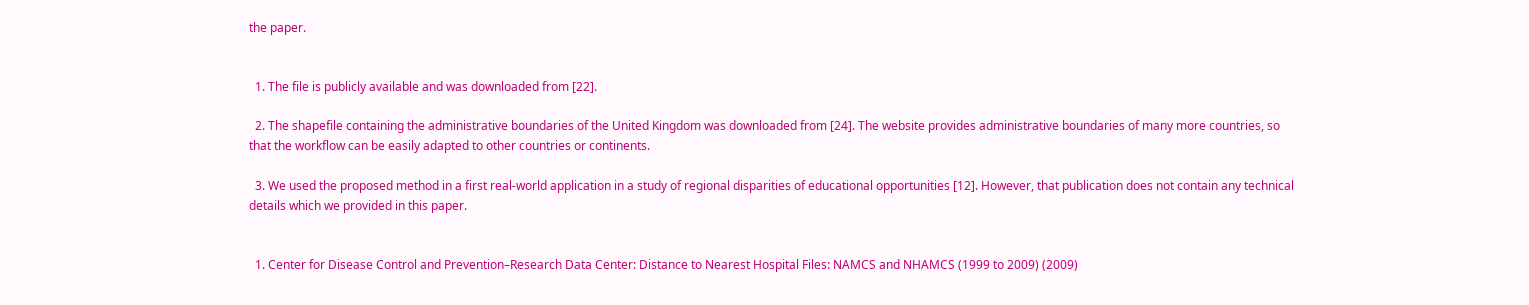the paper.


  1. The file is publicly available and was downloaded from [22].

  2. The shapefile containing the administrative boundaries of the United Kingdom was downloaded from [24]. The website provides administrative boundaries of many more countries, so that the workflow can be easily adapted to other countries or continents.

  3. We used the proposed method in a first real-world application in a study of regional disparities of educational opportunities [12]. However, that publication does not contain any technical details which we provided in this paper.


  1. Center for Disease Control and Prevention–Research Data Center: Distance to Nearest Hospital Files: NAMCS and NHAMCS (1999 to 2009) (2009)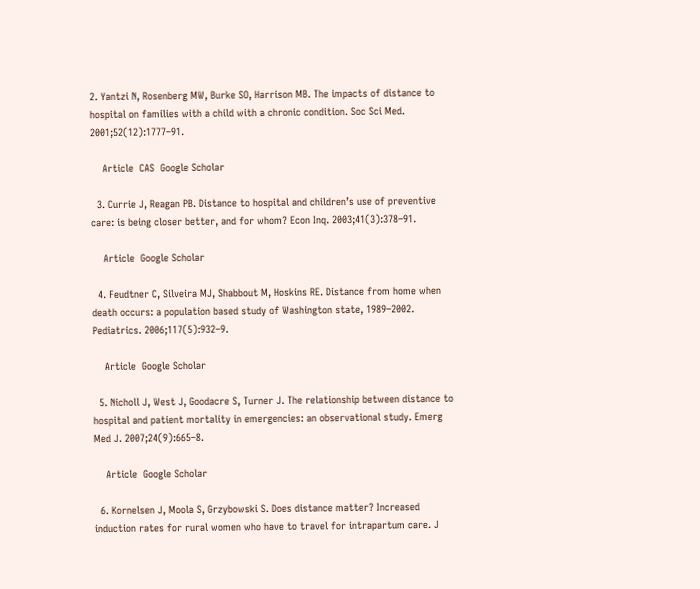2. Yantzi N, Rosenberg MW, Burke SO, Harrison MB. The impacts of distance to hospital on families with a child with a chronic condition. Soc Sci Med. 2001;52(12):1777–91.

    Article  CAS  Google Scholar

  3. Currie J, Reagan PB. Distance to hospital and children’s use of preventive care: is being closer better, and for whom? Econ Inq. 2003;41(3):378–91.

    Article  Google Scholar

  4. Feudtner C, Silveira MJ, Shabbout M, Hoskins RE. Distance from home when death occurs: a population based study of Washington state, 1989–2002. Pediatrics. 2006;117(5):932–9.

    Article  Google Scholar

  5. Nicholl J, West J, Goodacre S, Turner J. The relationship between distance to hospital and patient mortality in emergencies: an observational study. Emerg Med J. 2007;24(9):665–8.

    Article  Google Scholar

  6. Kornelsen J, Moola S, Grzybowski S. Does distance matter? Increased induction rates for rural women who have to travel for intrapartum care. J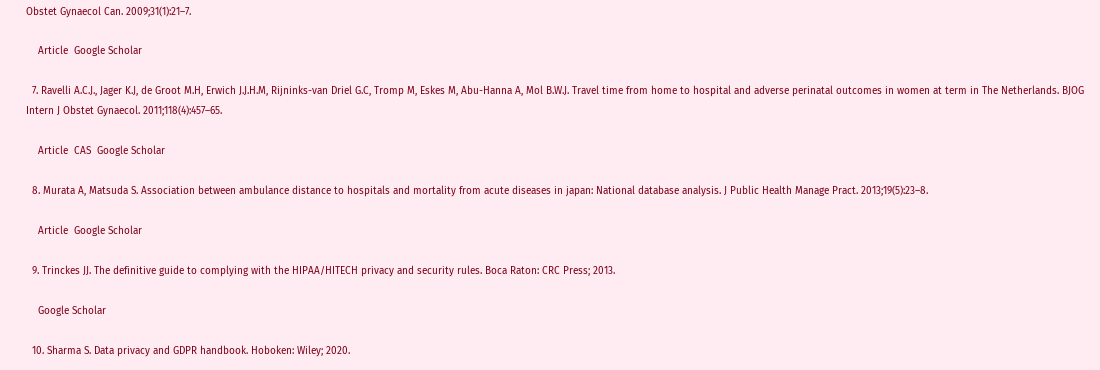Obstet Gynaecol Can. 2009;31(1):21–7.

    Article  Google Scholar

  7. Ravelli A.C.J., Jager K.J, de Groot M.H, Erwich J.J.H.M, Rijninks-van Driel G.C, Tromp M, Eskes M, Abu-Hanna A, Mol B.W.J. Travel time from home to hospital and adverse perinatal outcomes in women at term in The Netherlands. BJOG Intern J Obstet Gynaecol. 2011;118(4):457–65.

    Article  CAS  Google Scholar

  8. Murata A, Matsuda S. Association between ambulance distance to hospitals and mortality from acute diseases in japan: National database analysis. J Public Health Manage Pract. 2013;19(5):23–8.

    Article  Google Scholar

  9. Trinckes JJ. The definitive guide to complying with the HIPAA/HITECH privacy and security rules. Boca Raton: CRC Press; 2013.

    Google Scholar

  10. Sharma S. Data privacy and GDPR handbook. Hoboken: Wiley; 2020.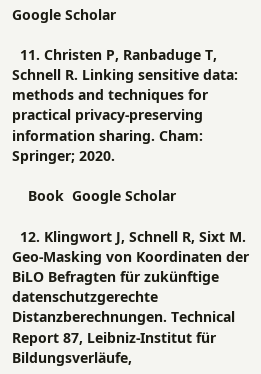Google Scholar

  11. Christen P, Ranbaduge T, Schnell R. Linking sensitive data: methods and techniques for practical privacy-preserving information sharing. Cham: Springer; 2020.

    Book  Google Scholar

  12. Klingwort J, Schnell R, Sixt M. Geo-Masking von Koordinaten der BiLO Befragten für zukünftige datenschutzgerechte Distanzberechnungen. Technical Report 87, Leibniz-Institut für Bildungsverläufe,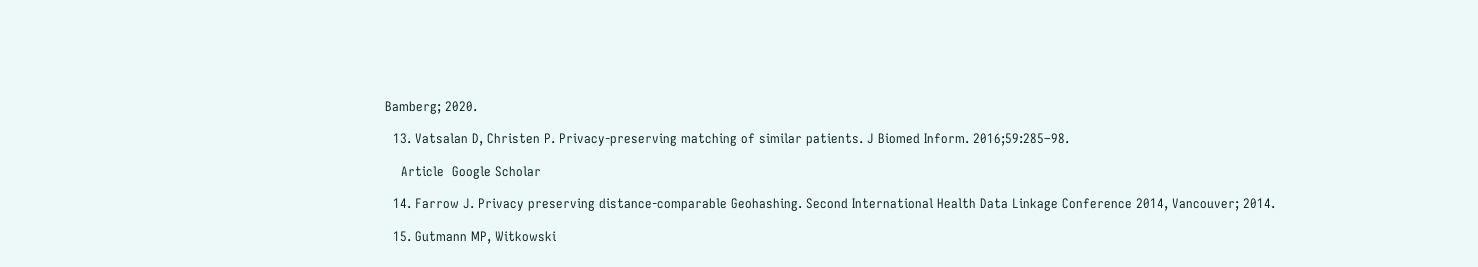Bamberg; 2020.

  13. Vatsalan D, Christen P. Privacy-preserving matching of similar patients. J Biomed Inform. 2016;59:285–98.

    Article  Google Scholar

  14. Farrow J. Privacy preserving distance-comparable Geohashing. Second International Health Data Linkage Conference 2014, Vancouver; 2014.

  15. Gutmann MP, Witkowski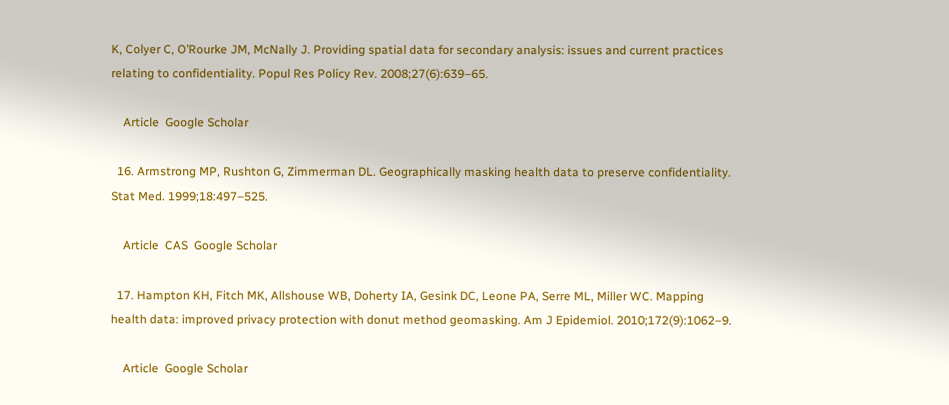K, Colyer C, O’Rourke JM, McNally J. Providing spatial data for secondary analysis: issues and current practices relating to confidentiality. Popul Res Policy Rev. 2008;27(6):639–65.

    Article  Google Scholar

  16. Armstrong MP, Rushton G, Zimmerman DL. Geographically masking health data to preserve confidentiality. Stat Med. 1999;18:497–525.

    Article  CAS  Google Scholar

  17. Hampton KH, Fitch MK, Allshouse WB, Doherty IA, Gesink DC, Leone PA, Serre ML, Miller WC. Mapping health data: improved privacy protection with donut method geomasking. Am J Epidemiol. 2010;172(9):1062–9.

    Article  Google Scholar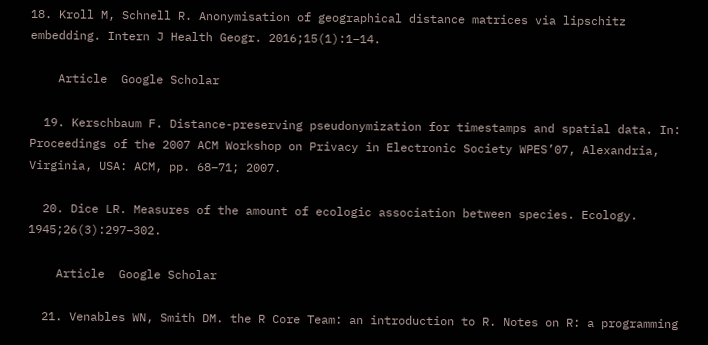18. Kroll M, Schnell R. Anonymisation of geographical distance matrices via lipschitz embedding. Intern J Health Geogr. 2016;15(1):1–14.

    Article  Google Scholar

  19. Kerschbaum F. Distance-preserving pseudonymization for timestamps and spatial data. In: Proceedings of the 2007 ACM Workshop on Privacy in Electronic Society WPES’07, Alexandria, Virginia, USA: ACM, pp. 68–71; 2007.

  20. Dice LR. Measures of the amount of ecologic association between species. Ecology. 1945;26(3):297–302.

    Article  Google Scholar

  21. Venables WN, Smith DM. the R Core Team: an introduction to R. Notes on R: a programming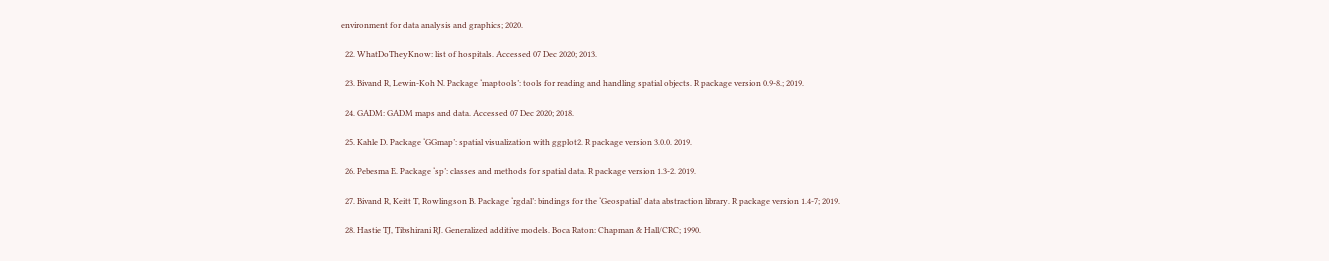environment for data analysis and graphics; 2020.

  22. WhatDoTheyKnow: list of hospitals. Accessed 07 Dec 2020; 2013.

  23. Bivand R, Lewin-Koh N. Package ‘maptools’: tools for reading and handling spatial objects. R package version 0.9-8.; 2019.

  24. GADM: GADM maps and data. Accessed 07 Dec 2020; 2018.

  25. Kahle D. Package ‘GGmap’: spatial visualization with ggplot2. R package version 3.0.0. 2019.

  26. Pebesma E. Package ‘sp’: classes and methods for spatial data. R package version 1.3-2. 2019.

  27. Bivand R, Keitt T, Rowlingson B. Package ‘rgdal’: bindings for the ‘Geospatial’ data abstraction library. R package version 1.4-7; 2019.

  28. Hastie TJ, Tibshirani RJ. Generalized additive models. Boca Raton: Chapman & Hall/CRC; 1990.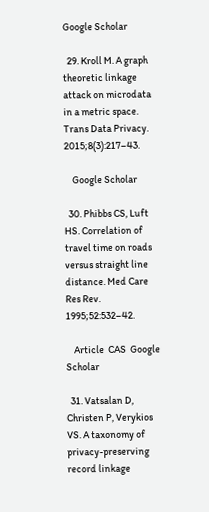Google Scholar

  29. Kroll M. A graph theoretic linkage attack on microdata in a metric space. Trans Data Privacy. 2015;8(3):217–43.

    Google Scholar

  30. Phibbs CS, Luft HS. Correlation of travel time on roads versus straight line distance. Med Care Res Rev. 1995;52:532–42.

    Article  CAS  Google Scholar

  31. Vatsalan D, Christen P, Verykios VS. A taxonomy of privacy-preserving record linkage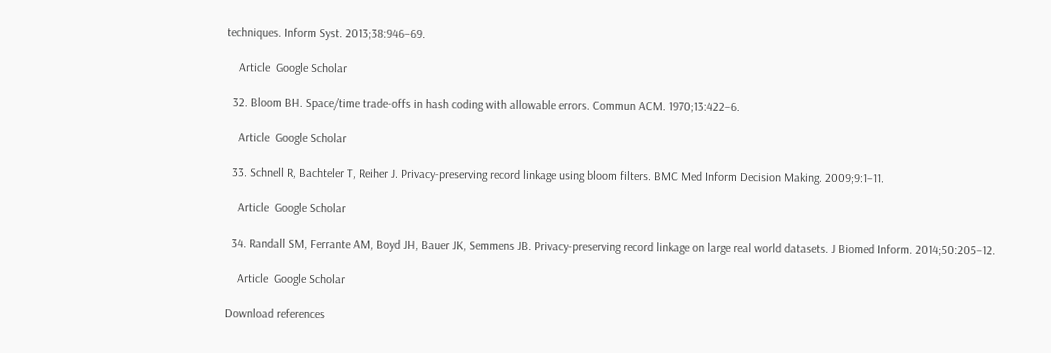techniques. Inform Syst. 2013;38:946–69.

    Article  Google Scholar

  32. Bloom BH. Space/time trade-offs in hash coding with allowable errors. Commun ACM. 1970;13:422–6.

    Article  Google Scholar

  33. Schnell R, Bachteler T, Reiher J. Privacy-preserving record linkage using bloom filters. BMC Med Inform Decision Making. 2009;9:1–11.

    Article  Google Scholar

  34. Randall SM, Ferrante AM, Boyd JH, Bauer JK, Semmens JB. Privacy-preserving record linkage on large real world datasets. J Biomed Inform. 2014;50:205–12.

    Article  Google Scholar

Download references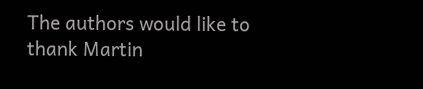The authors would like to thank Martin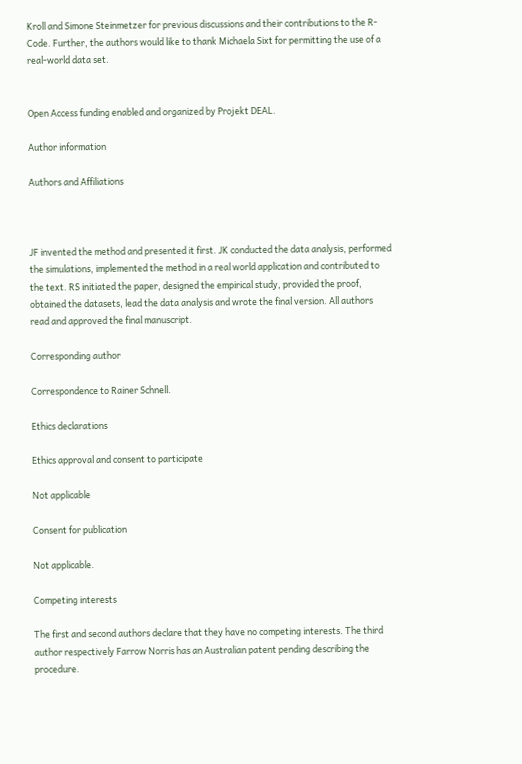Kroll and Simone Steinmetzer for previous discussions and their contributions to the R-Code. Further, the authors would like to thank Michaela Sixt for permitting the use of a real-world data set.


Open Access funding enabled and organized by Projekt DEAL.

Author information

Authors and Affiliations



JF invented the method and presented it first. JK conducted the data analysis, performed the simulations, implemented the method in a real world application and contributed to the text. RS initiated the paper, designed the empirical study, provided the proof, obtained the datasets, lead the data analysis and wrote the final version. All authors read and approved the final manuscript.

Corresponding author

Correspondence to Rainer Schnell.

Ethics declarations

Ethics approval and consent to participate

Not applicable

Consent for publication

Not applicable.

Competing interests

The first and second authors declare that they have no competing interests. The third author respectively Farrow Norris has an Australian patent pending describing the procedure.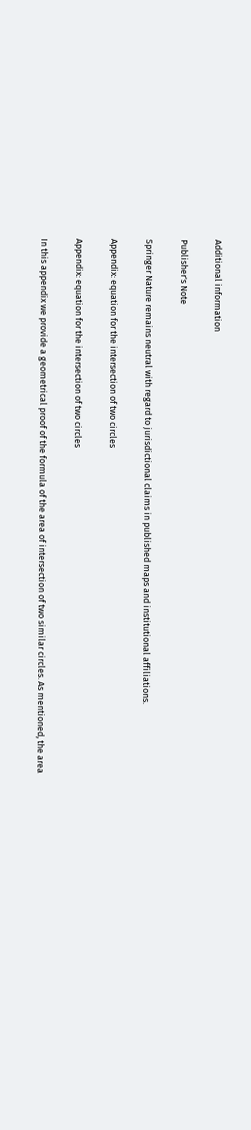Additional information

Publisher's Note

Springer Nature remains neutral with regard to jurisdictional claims in published maps and institutional affiliations.

Appendix: equation for the intersection of two circles

Appendix: equation for the intersection of two circles

In this appendix we provide a geometrical proof of the formula of the area of intersection of two similar circles. As mentioned, the area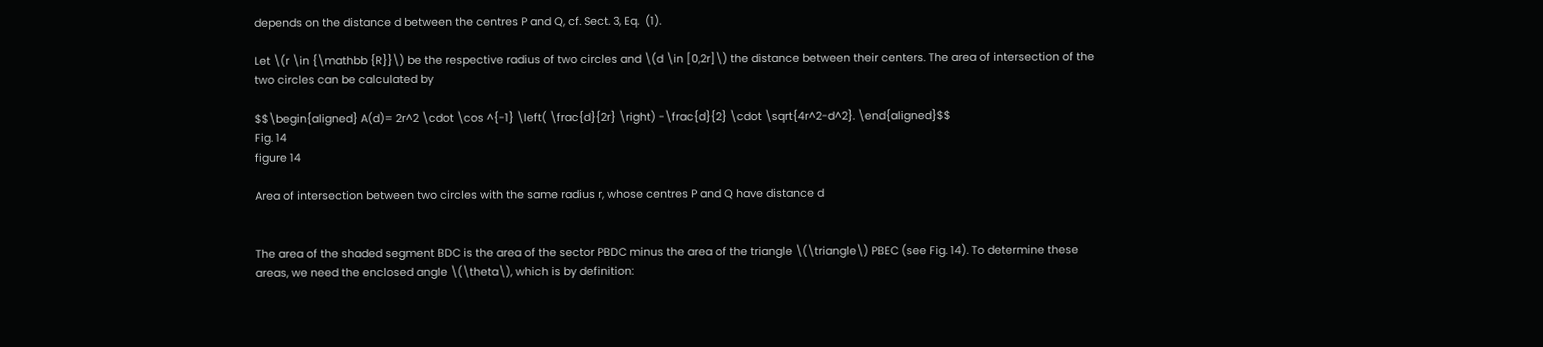depends on the distance d between the centres P and Q, cf. Sect. 3, Eq.  (1).

Let \(r \in {\mathbb {R}}\) be the respective radius of two circles and \(d \in [0,2r]\) the distance between their centers. The area of intersection of the two circles can be calculated by

$$\begin{aligned} A(d)= 2r^2 \cdot \cos ^{-1} \left( \frac{d}{2r} \right) -\frac{d}{2} \cdot \sqrt{4r^2-d^2}. \end{aligned}$$
Fig. 14
figure 14

Area of intersection between two circles with the same radius r, whose centres P and Q have distance d


The area of the shaded segment BDC is the area of the sector PBDC minus the area of the triangle \(\triangle\) PBEC (see Fig. 14). To determine these areas, we need the enclosed angle \(\theta\), which is by definition: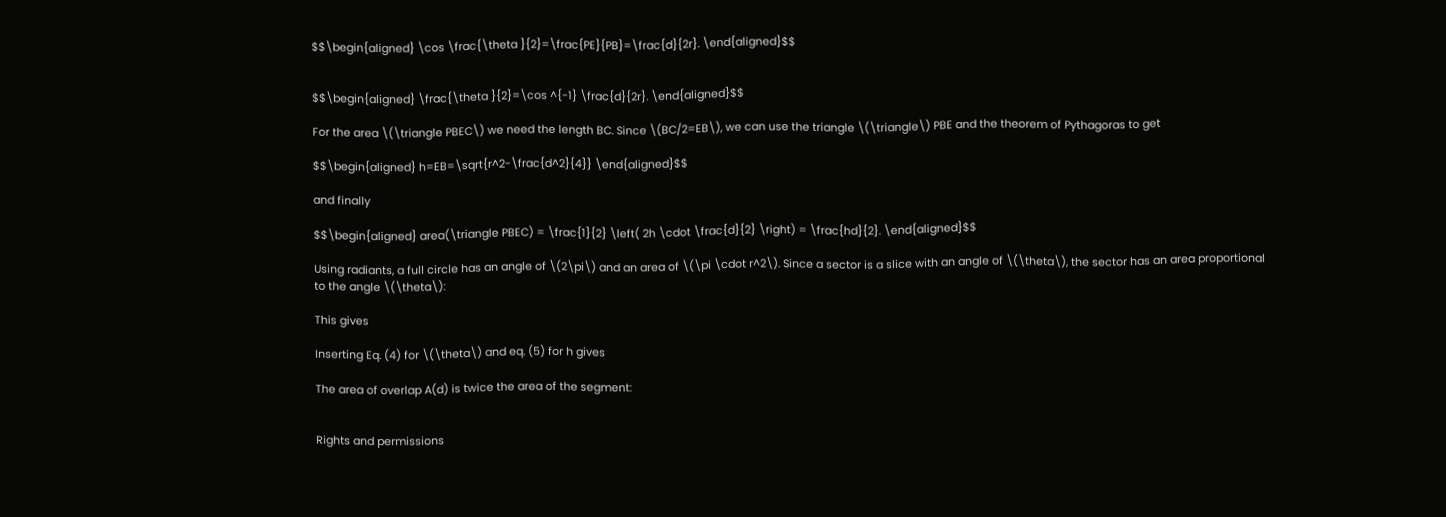$$\begin{aligned} \cos \frac{\theta }{2}=\frac{PE}{PB}=\frac{d}{2r}. \end{aligned}$$


$$\begin{aligned} \frac{\theta }{2}=\cos ^{-1} \frac{d}{2r}. \end{aligned}$$

For the area \(\triangle PBEC\) we need the length BC. Since \(BC/2=EB\), we can use the triangle \(\triangle\) PBE and the theorem of Pythagoras to get

$$\begin{aligned} h=EB=\sqrt{r^2-\frac{d^2}{4}} \end{aligned}$$

and finally

$$\begin{aligned} area(\triangle PBEC) = \frac{1}{2} \left( 2h \cdot \frac{d}{2} \right) = \frac{hd}{2}. \end{aligned}$$

Using radiants, a full circle has an angle of \(2\pi\) and an area of \(\pi \cdot r^2\). Since a sector is a slice with an angle of \(\theta\), the sector has an area proportional to the angle \(\theta\):

This gives

Inserting Eq. (4) for \(\theta\) and eq. (5) for h gives

The area of overlap A(d) is twice the area of the segment:


Rights and permissions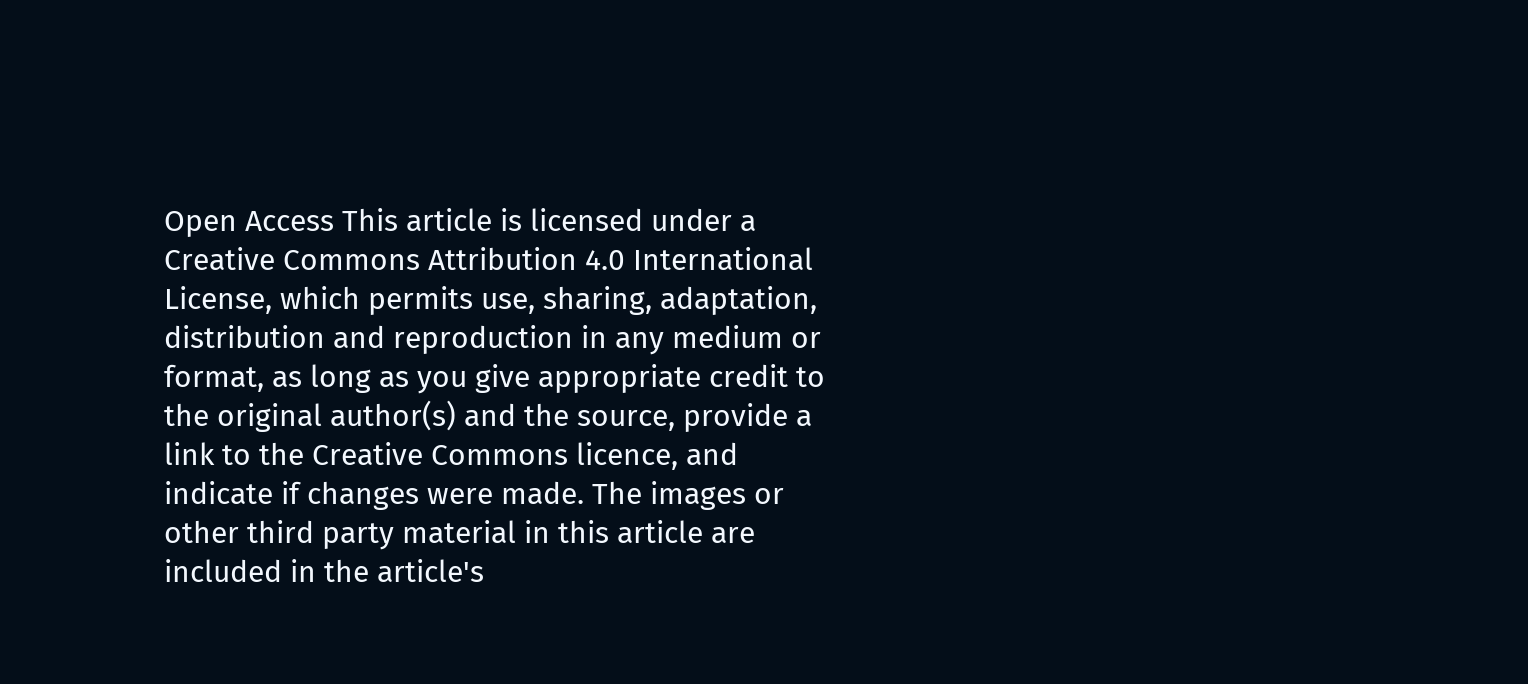Open Access This article is licensed under a Creative Commons Attribution 4.0 International License, which permits use, sharing, adaptation, distribution and reproduction in any medium or format, as long as you give appropriate credit to the original author(s) and the source, provide a link to the Creative Commons licence, and indicate if changes were made. The images or other third party material in this article are included in the article's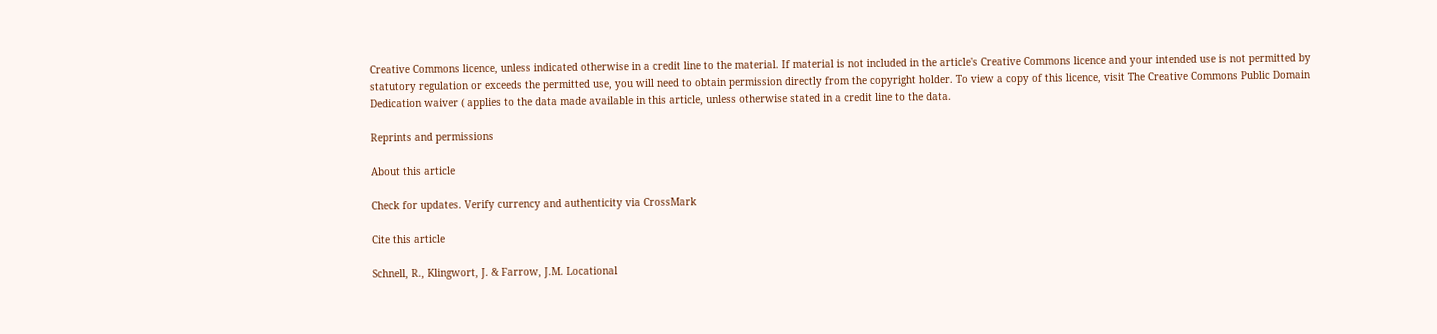Creative Commons licence, unless indicated otherwise in a credit line to the material. If material is not included in the article's Creative Commons licence and your intended use is not permitted by statutory regulation or exceeds the permitted use, you will need to obtain permission directly from the copyright holder. To view a copy of this licence, visit The Creative Commons Public Domain Dedication waiver ( applies to the data made available in this article, unless otherwise stated in a credit line to the data.

Reprints and permissions

About this article

Check for updates. Verify currency and authenticity via CrossMark

Cite this article

Schnell, R., Klingwort, J. & Farrow, J.M. Locational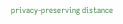privacy-preserving distance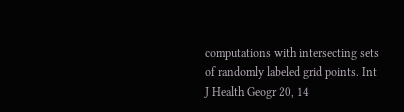computations with intersecting sets of randomly labeled grid points. Int J Health Geogr 20, 14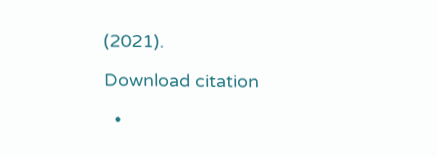(2021).

Download citation

  •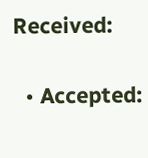Received:

  • Accepted: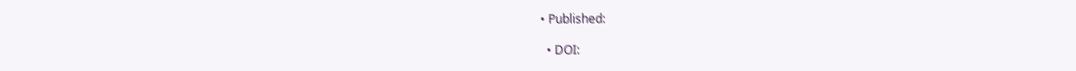• Published:

  • DOI: